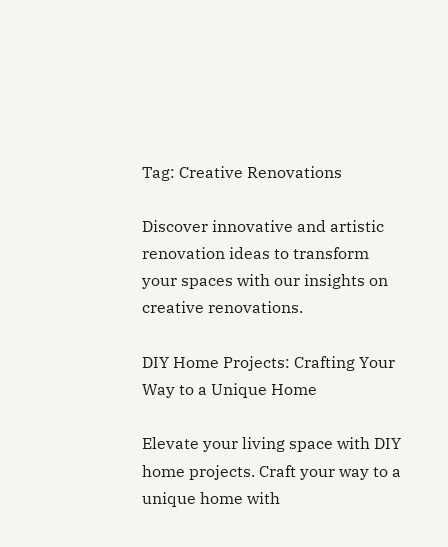Tag: Creative Renovations

Discover innovative and artistic renovation ideas to transform your spaces with our insights on creative renovations.

DIY Home Projects: Crafting Your Way to a Unique Home

Elevate your living space with DIY home projects. Craft your way to a unique home with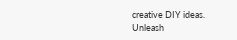creative DIY ideas. Unleash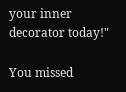your inner decorator today!"

You missed